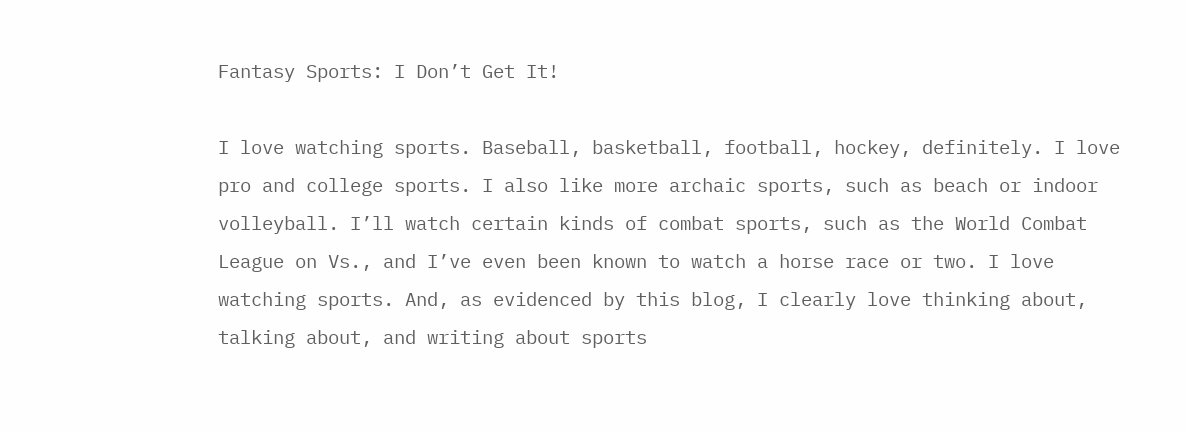Fantasy Sports: I Don’t Get It!

I love watching sports. Baseball, basketball, football, hockey, definitely. I love pro and college sports. I also like more archaic sports, such as beach or indoor volleyball. I’ll watch certain kinds of combat sports, such as the World Combat League on Vs., and I’ve even been known to watch a horse race or two. I love watching sports. And, as evidenced by this blog, I clearly love thinking about, talking about, and writing about sports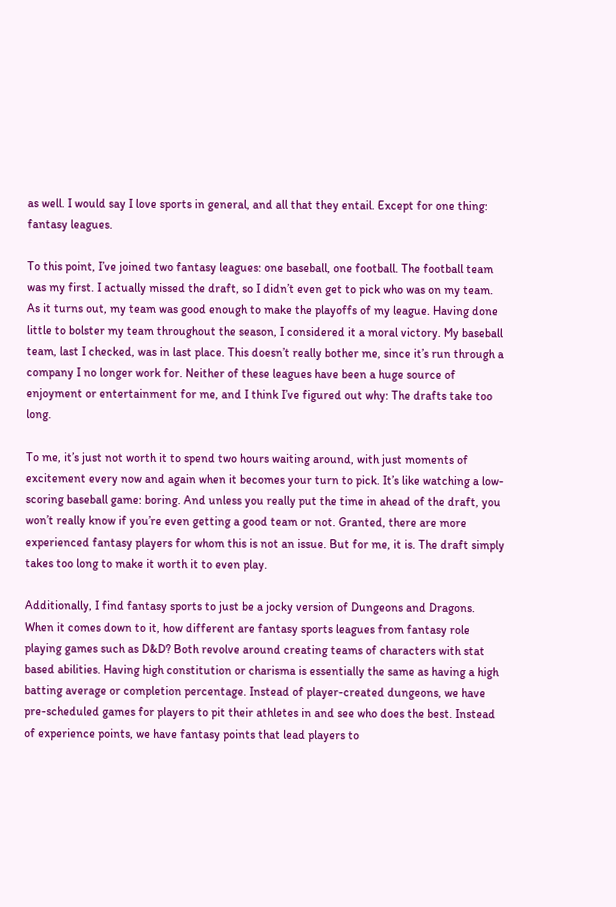as well. I would say I love sports in general, and all that they entail. Except for one thing: fantasy leagues.

To this point, I’ve joined two fantasy leagues: one baseball, one football. The football team was my first. I actually missed the draft, so I didn’t even get to pick who was on my team. As it turns out, my team was good enough to make the playoffs of my league. Having done little to bolster my team throughout the season, I considered it a moral victory. My baseball team, last I checked, was in last place. This doesn’t really bother me, since it’s run through a company I no longer work for. Neither of these leagues have been a huge source of enjoyment or entertainment for me, and I think I’ve figured out why: The drafts take too long.

To me, it’s just not worth it to spend two hours waiting around, with just moments of excitement every now and again when it becomes your turn to pick. It’s like watching a low-scoring baseball game: boring. And unless you really put the time in ahead of the draft, you won’t really know if you’re even getting a good team or not. Granted, there are more experienced fantasy players for whom this is not an issue. But for me, it is. The draft simply takes too long to make it worth it to even play.

Additionally, I find fantasy sports to just be a jocky version of Dungeons and Dragons. When it comes down to it, how different are fantasy sports leagues from fantasy role playing games such as D&D? Both revolve around creating teams of characters with stat based abilities. Having high constitution or charisma is essentially the same as having a high batting average or completion percentage. Instead of player-created dungeons, we have pre-scheduled games for players to pit their athletes in and see who does the best. Instead of experience points, we have fantasy points that lead players to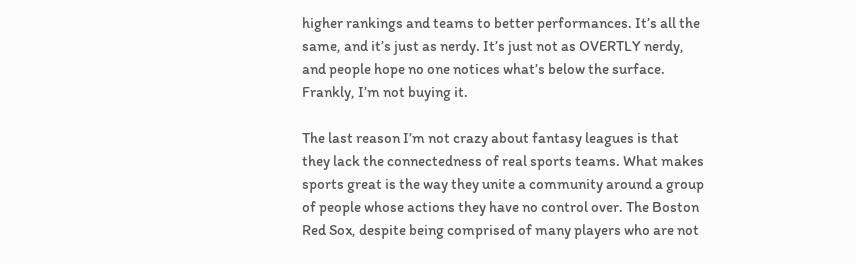higher rankings and teams to better performances. It’s all the same, and it’s just as nerdy. It’s just not as OVERTLY nerdy, and people hope no one notices what’s below the surface. Frankly, I’m not buying it.

The last reason I’m not crazy about fantasy leagues is that they lack the connectedness of real sports teams. What makes sports great is the way they unite a community around a group of people whose actions they have no control over. The Boston Red Sox, despite being comprised of many players who are not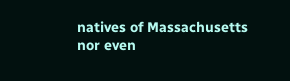natives of Massachusetts nor even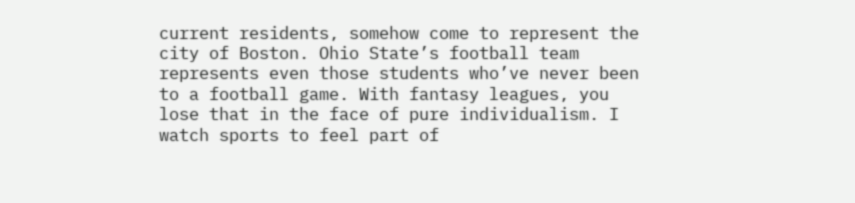current residents, somehow come to represent the city of Boston. Ohio State’s football team represents even those students who’ve never been to a football game. With fantasy leagues, you lose that in the face of pure individualism. I watch sports to feel part of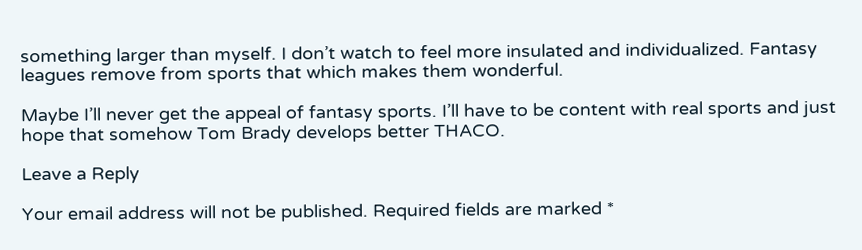something larger than myself. I don’t watch to feel more insulated and individualized. Fantasy leagues remove from sports that which makes them wonderful.

Maybe I’ll never get the appeal of fantasy sports. I’ll have to be content with real sports and just hope that somehow Tom Brady develops better THACO.

Leave a Reply

Your email address will not be published. Required fields are marked *